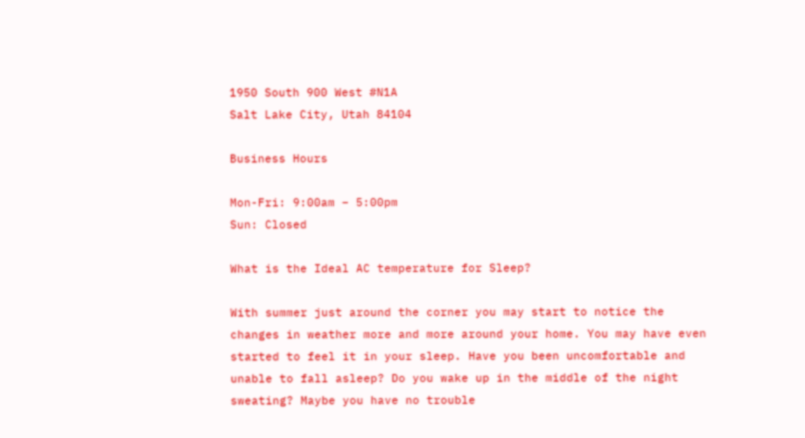1950 South 900 West #N1A
Salt Lake City, Utah 84104

Business Hours

Mon-Fri: 9:00am – 5:00pm
Sun: Closed

What is the Ideal AC temperature for Sleep?

With summer just around the corner you may start to notice the changes in weather more and more around your home. You may have even started to feel it in your sleep. Have you been uncomfortable and unable to fall asleep? Do you wake up in the middle of the night sweating? Maybe you have no trouble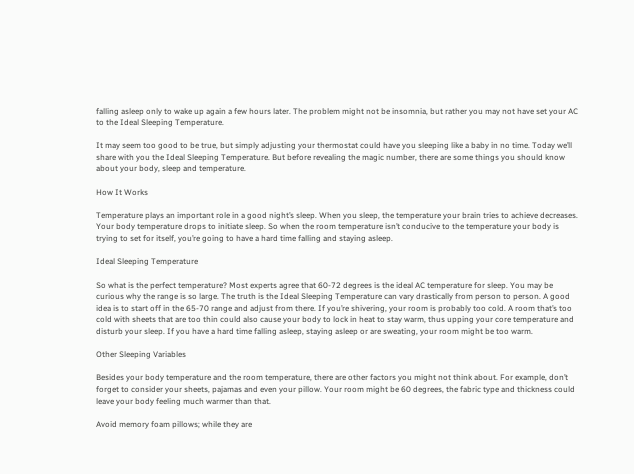falling asleep only to wake up again a few hours later. The problem might not be insomnia, but rather you may not have set your AC to the Ideal Sleeping Temperature.

It may seem too good to be true, but simply adjusting your thermostat could have you sleeping like a baby in no time. Today we’ll share with you the Ideal Sleeping Temperature. But before revealing the magic number, there are some things you should know about your body, sleep and temperature.

How It Works

Temperature plays an important role in a good night’s sleep. When you sleep, the temperature your brain tries to achieve decreases. Your body temperature drops to initiate sleep. So when the room temperature isn’t conducive to the temperature your body is trying to set for itself, you’re going to have a hard time falling and staying asleep.

Ideal Sleeping Temperature

So what is the perfect temperature? Most experts agree that 60-72 degrees is the ideal AC temperature for sleep. You may be curious why the range is so large. The truth is the Ideal Sleeping Temperature can vary drastically from person to person. A good idea is to start off in the 65-70 range and adjust from there. If you’re shivering, your room is probably too cold. A room that’s too cold with sheets that are too thin could also cause your body to lock in heat to stay warm, thus upping your core temperature and disturb your sleep. If you have a hard time falling asleep, staying asleep or are sweating, your room might be too warm.

Other Sleeping Variables

Besides your body temperature and the room temperature, there are other factors you might not think about. For example, don’t forget to consider your sheets, pajamas and even your pillow. Your room might be 60 degrees, the fabric type and thickness could leave your body feeling much warmer than that.

Avoid memory foam pillows; while they are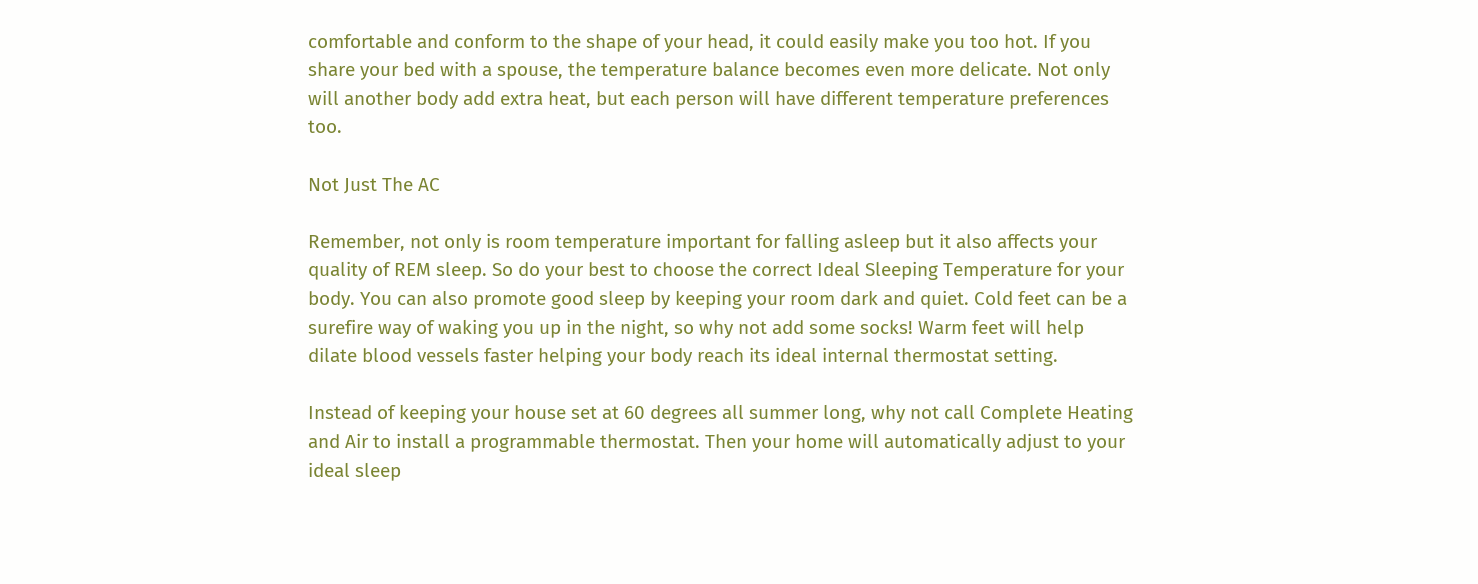comfortable and conform to the shape of your head, it could easily make you too hot. If you share your bed with a spouse, the temperature balance becomes even more delicate. Not only will another body add extra heat, but each person will have different temperature preferences too.

Not Just The AC

Remember, not only is room temperature important for falling asleep but it also affects your quality of REM sleep. So do your best to choose the correct Ideal Sleeping Temperature for your body. You can also promote good sleep by keeping your room dark and quiet. Cold feet can be a surefire way of waking you up in the night, so why not add some socks! Warm feet will help dilate blood vessels faster helping your body reach its ideal internal thermostat setting.

Instead of keeping your house set at 60 degrees all summer long, why not call Complete Heating and Air to install a programmable thermostat. Then your home will automatically adjust to your ideal sleep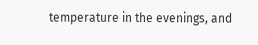temperature in the evenings, and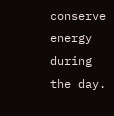conserve energy during the day.